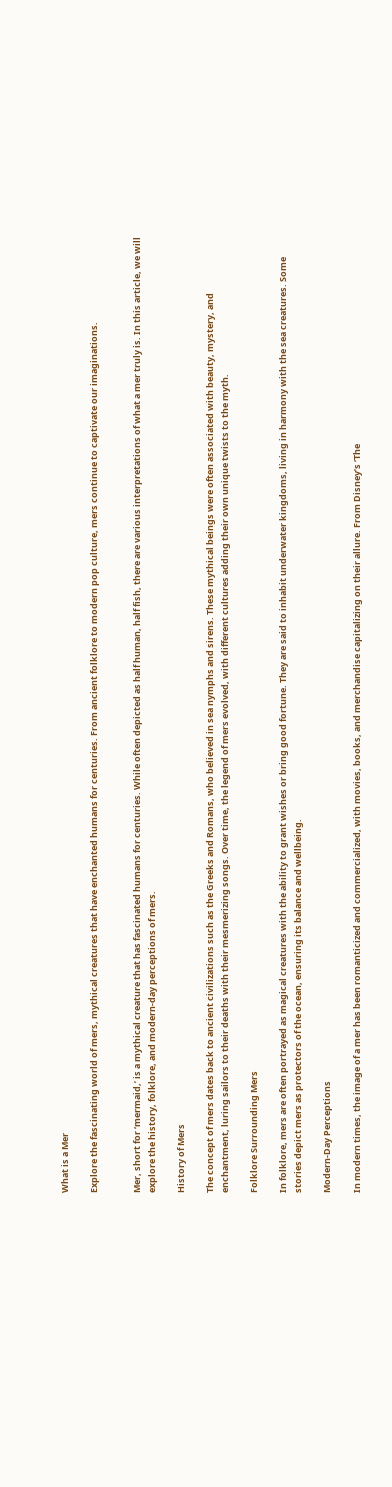What is a Mer

Explore the fascinating world of mers, mythical creatures that have enchanted humans for centuries. From ancient folklore to modern pop culture, mers continue to captivate our imaginations.


Mer, short for ‘mermaid,’ is a mythical creature that has fascinated humans for centuries. While often depicted as half human, half fish, there are various interpretations of what a mer truly is. In this article, we will explore the history, folklore, and modern-day perceptions of mers.

History of Mers

The concept of mers dates back to ancient civilizations such as the Greeks and Romans, who believed in sea nymphs and sirens. These mythical beings were often associated with beauty, mystery, and enchantment, luring sailors to their deaths with their mesmerizing songs. Over time, the legend of mers evolved, with different cultures adding their own unique twists to the myth.

Folklore Surrounding Mers

In folklore, mers are often portrayed as magical creatures with the ability to grant wishes or bring good fortune. They are said to inhabit underwater kingdoms, living in harmony with the sea creatures. Some stories depict mers as protectors of the ocean, ensuring its balance and wellbeing.

Modern-Day Perceptions

In modern times, the image of a mer has been romanticized and commercialized, with movies, books, and merchandise capitalizing on their allure. From Disney’s ‘The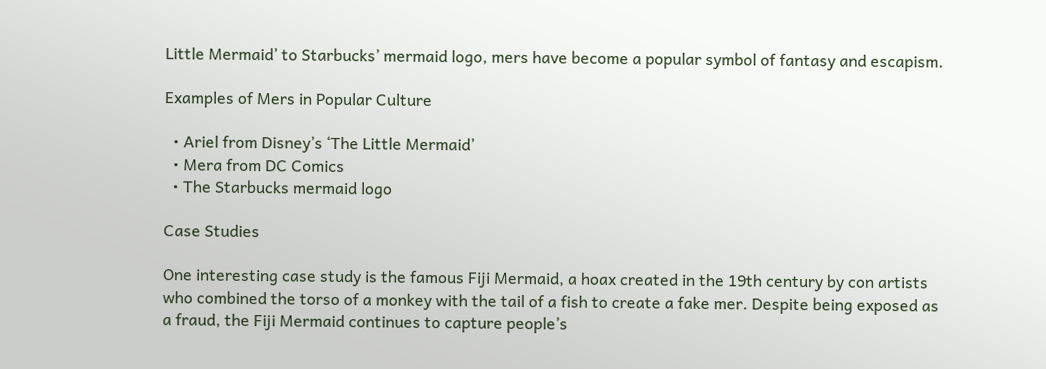Little Mermaid’ to Starbucks’ mermaid logo, mers have become a popular symbol of fantasy and escapism.

Examples of Mers in Popular Culture

  • Ariel from Disney’s ‘The Little Mermaid’
  • Mera from DC Comics
  • The Starbucks mermaid logo

Case Studies

One interesting case study is the famous Fiji Mermaid, a hoax created in the 19th century by con artists who combined the torso of a monkey with the tail of a fish to create a fake mer. Despite being exposed as a fraud, the Fiji Mermaid continues to capture people’s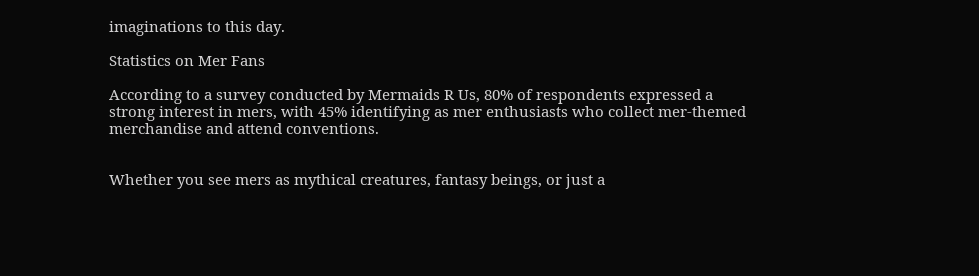imaginations to this day.

Statistics on Mer Fans

According to a survey conducted by Mermaids R Us, 80% of respondents expressed a strong interest in mers, with 45% identifying as mer enthusiasts who collect mer-themed merchandise and attend conventions.


Whether you see mers as mythical creatures, fantasy beings, or just a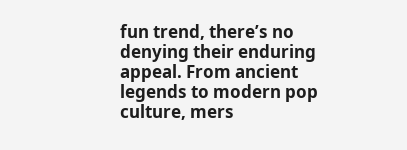fun trend, there’s no denying their enduring appeal. From ancient legends to modern pop culture, mers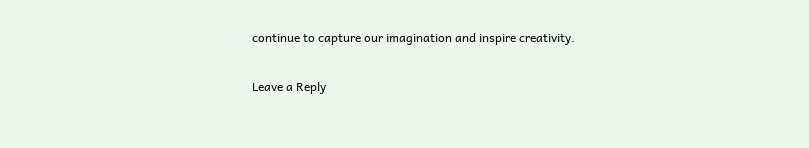continue to capture our imagination and inspire creativity.

Leave a Reply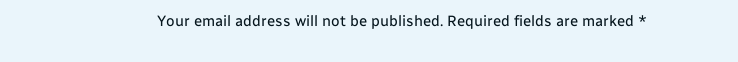Your email address will not be published. Required fields are marked *